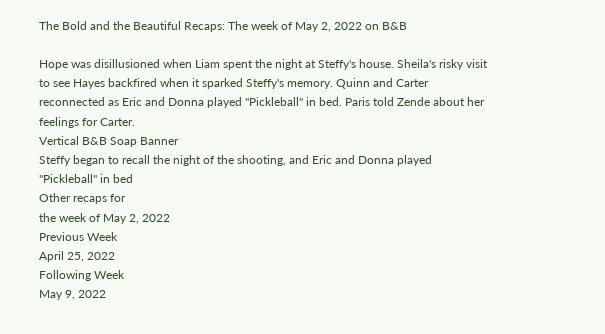The Bold and the Beautiful Recaps: The week of May 2, 2022 on B&B

Hope was disillusioned when Liam spent the night at Steffy's house. Sheila's risky visit to see Hayes backfired when it sparked Steffy's memory. Quinn and Carter reconnected as Eric and Donna played "Pickleball" in bed. Paris told Zende about her feelings for Carter.
Vertical B&B Soap Banner
Steffy began to recall the night of the shooting, and Eric and Donna played "Pickleball" in bed
Other recaps for
the week of May 2, 2022
Previous Week
April 25, 2022
Following Week
May 9, 2022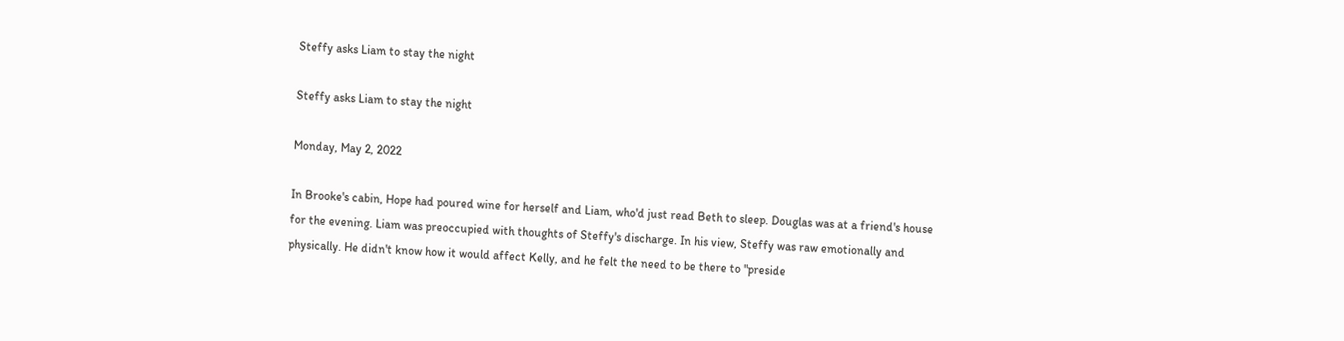Steffy asks Liam to stay the night

Steffy asks Liam to stay the night

Monday, May 2, 2022

In Brooke's cabin, Hope had poured wine for herself and Liam, who'd just read Beth to sleep. Douglas was at a friend's house for the evening. Liam was preoccupied with thoughts of Steffy's discharge. In his view, Steffy was raw emotionally and physically. He didn't know how it would affect Kelly, and he felt the need to be there to "preside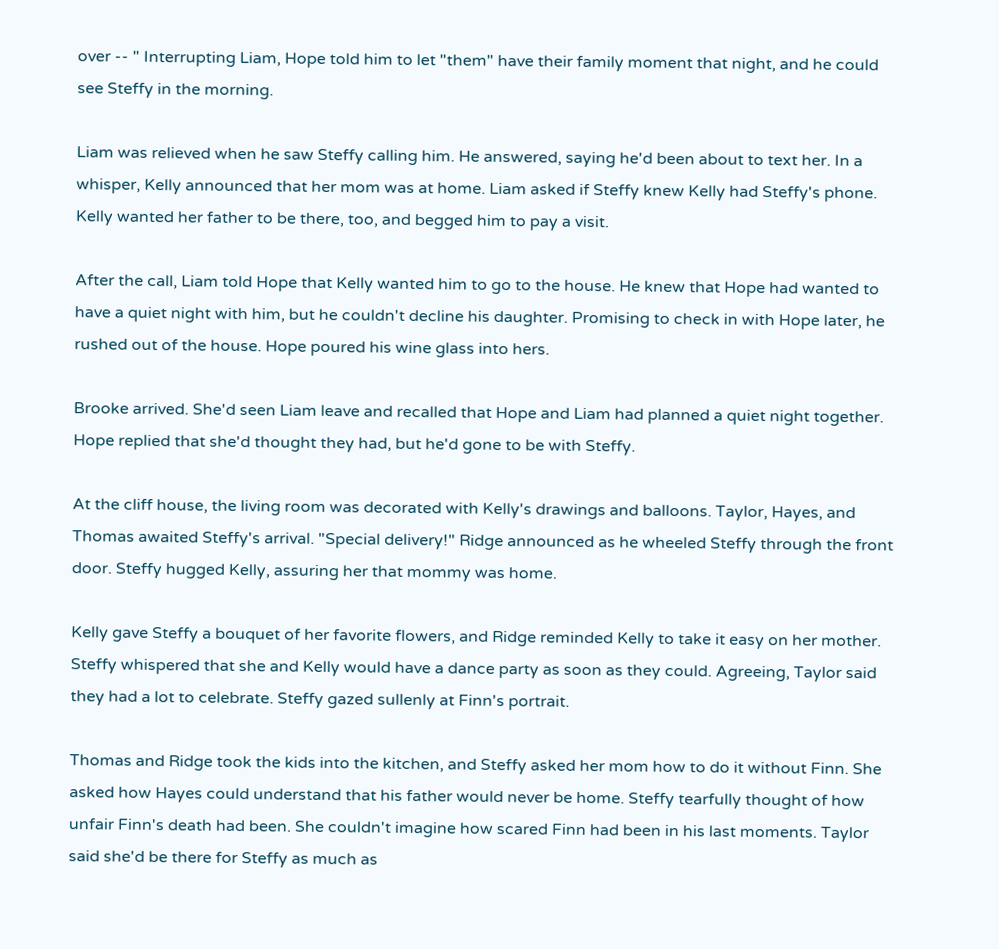over -- " Interrupting Liam, Hope told him to let "them" have their family moment that night, and he could see Steffy in the morning.

Liam was relieved when he saw Steffy calling him. He answered, saying he'd been about to text her. In a whisper, Kelly announced that her mom was at home. Liam asked if Steffy knew Kelly had Steffy's phone. Kelly wanted her father to be there, too, and begged him to pay a visit.

After the call, Liam told Hope that Kelly wanted him to go to the house. He knew that Hope had wanted to have a quiet night with him, but he couldn't decline his daughter. Promising to check in with Hope later, he rushed out of the house. Hope poured his wine glass into hers.

Brooke arrived. She'd seen Liam leave and recalled that Hope and Liam had planned a quiet night together. Hope replied that she'd thought they had, but he'd gone to be with Steffy.

At the cliff house, the living room was decorated with Kelly's drawings and balloons. Taylor, Hayes, and Thomas awaited Steffy's arrival. "Special delivery!" Ridge announced as he wheeled Steffy through the front door. Steffy hugged Kelly, assuring her that mommy was home.

Kelly gave Steffy a bouquet of her favorite flowers, and Ridge reminded Kelly to take it easy on her mother. Steffy whispered that she and Kelly would have a dance party as soon as they could. Agreeing, Taylor said they had a lot to celebrate. Steffy gazed sullenly at Finn's portrait.

Thomas and Ridge took the kids into the kitchen, and Steffy asked her mom how to do it without Finn. She asked how Hayes could understand that his father would never be home. Steffy tearfully thought of how unfair Finn's death had been. She couldn't imagine how scared Finn had been in his last moments. Taylor said she'd be there for Steffy as much as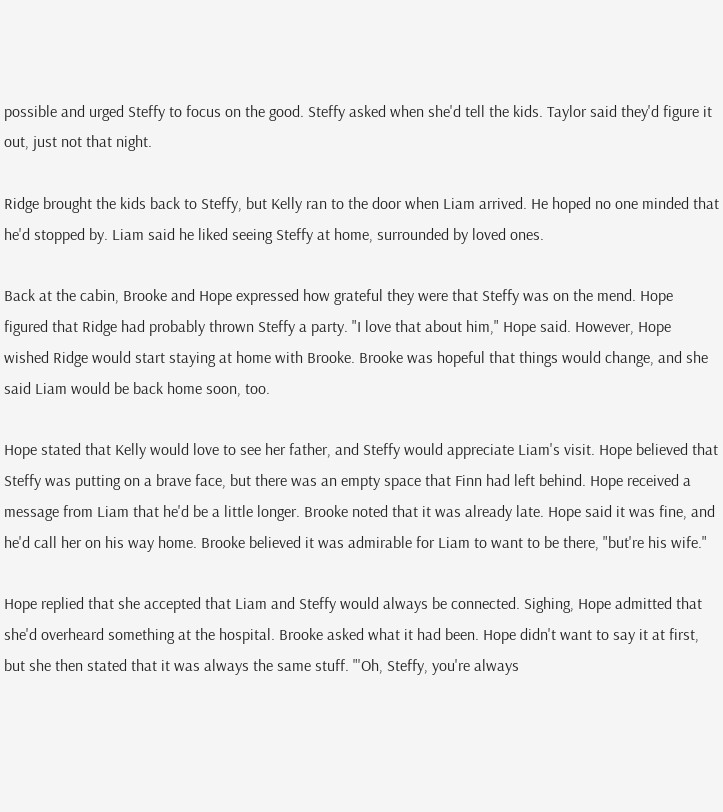possible and urged Steffy to focus on the good. Steffy asked when she'd tell the kids. Taylor said they'd figure it out, just not that night.

Ridge brought the kids back to Steffy, but Kelly ran to the door when Liam arrived. He hoped no one minded that he'd stopped by. Liam said he liked seeing Steffy at home, surrounded by loved ones.

Back at the cabin, Brooke and Hope expressed how grateful they were that Steffy was on the mend. Hope figured that Ridge had probably thrown Steffy a party. "I love that about him," Hope said. However, Hope wished Ridge would start staying at home with Brooke. Brooke was hopeful that things would change, and she said Liam would be back home soon, too.

Hope stated that Kelly would love to see her father, and Steffy would appreciate Liam's visit. Hope believed that Steffy was putting on a brave face, but there was an empty space that Finn had left behind. Hope received a message from Liam that he'd be a little longer. Brooke noted that it was already late. Hope said it was fine, and he'd call her on his way home. Brooke believed it was admirable for Liam to want to be there, "but're his wife."

Hope replied that she accepted that Liam and Steffy would always be connected. Sighing, Hope admitted that she'd overheard something at the hospital. Brooke asked what it had been. Hope didn't want to say it at first, but she then stated that it was always the same stuff. "'Oh, Steffy, you're always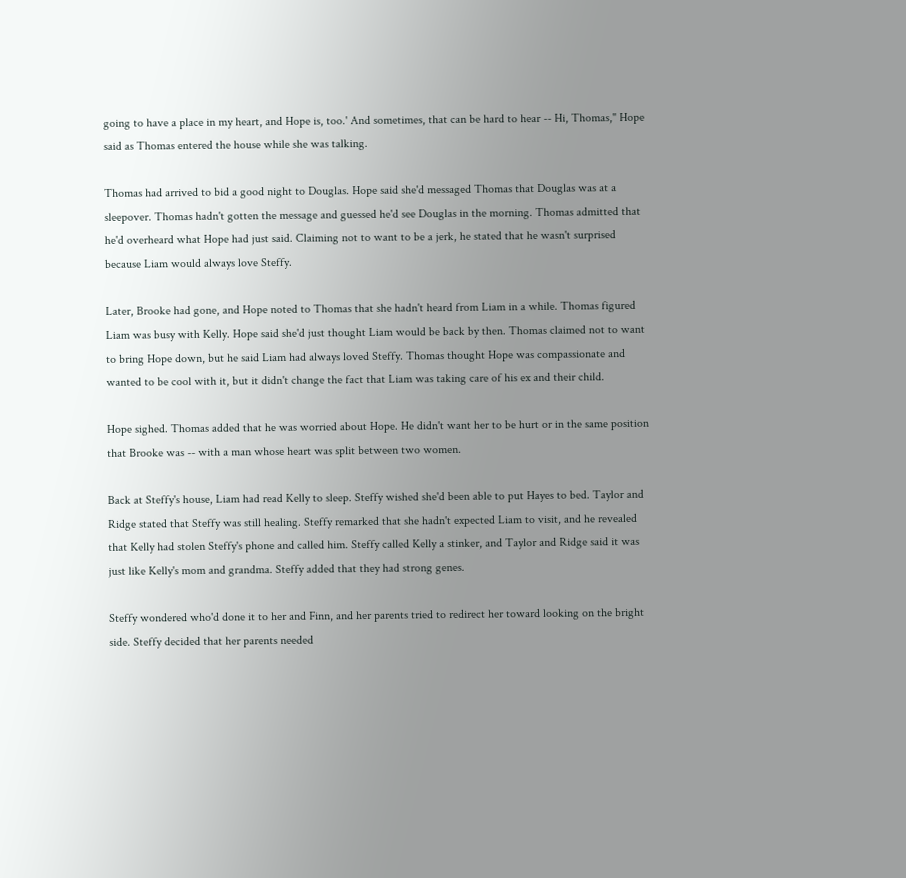going to have a place in my heart, and Hope is, too.' And sometimes, that can be hard to hear -- Hi, Thomas," Hope said as Thomas entered the house while she was talking.

Thomas had arrived to bid a good night to Douglas. Hope said she'd messaged Thomas that Douglas was at a sleepover. Thomas hadn't gotten the message and guessed he'd see Douglas in the morning. Thomas admitted that he'd overheard what Hope had just said. Claiming not to want to be a jerk, he stated that he wasn't surprised because Liam would always love Steffy.

Later, Brooke had gone, and Hope noted to Thomas that she hadn't heard from Liam in a while. Thomas figured Liam was busy with Kelly. Hope said she'd just thought Liam would be back by then. Thomas claimed not to want to bring Hope down, but he said Liam had always loved Steffy. Thomas thought Hope was compassionate and wanted to be cool with it, but it didn't change the fact that Liam was taking care of his ex and their child.

Hope sighed. Thomas added that he was worried about Hope. He didn't want her to be hurt or in the same position that Brooke was -- with a man whose heart was split between two women.

Back at Steffy's house, Liam had read Kelly to sleep. Steffy wished she'd been able to put Hayes to bed. Taylor and Ridge stated that Steffy was still healing. Steffy remarked that she hadn't expected Liam to visit, and he revealed that Kelly had stolen Steffy's phone and called him. Steffy called Kelly a stinker, and Taylor and Ridge said it was just like Kelly's mom and grandma. Steffy added that they had strong genes.

Steffy wondered who'd done it to her and Finn, and her parents tried to redirect her toward looking on the bright side. Steffy decided that her parents needed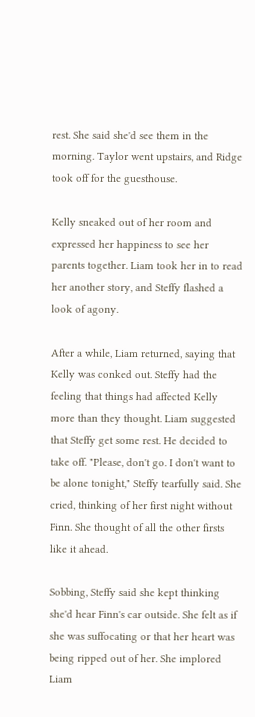rest. She said she'd see them in the morning. Taylor went upstairs, and Ridge took off for the guesthouse.

Kelly sneaked out of her room and expressed her happiness to see her parents together. Liam took her in to read her another story, and Steffy flashed a look of agony.

After a while, Liam returned, saying that Kelly was conked out. Steffy had the feeling that things had affected Kelly more than they thought. Liam suggested that Steffy get some rest. He decided to take off. "Please, don't go. I don't want to be alone tonight," Steffy tearfully said. She cried, thinking of her first night without Finn. She thought of all the other firsts like it ahead.

Sobbing, Steffy said she kept thinking she'd hear Finn's car outside. She felt as if she was suffocating or that her heart was being ripped out of her. She implored Liam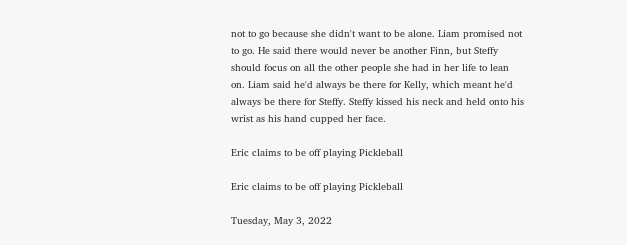not to go because she didn't want to be alone. Liam promised not to go. He said there would never be another Finn, but Steffy should focus on all the other people she had in her life to lean on. Liam said he'd always be there for Kelly, which meant he'd always be there for Steffy. Steffy kissed his neck and held onto his wrist as his hand cupped her face.

Eric claims to be off playing Pickleball

Eric claims to be off playing Pickleball

Tuesday, May 3, 2022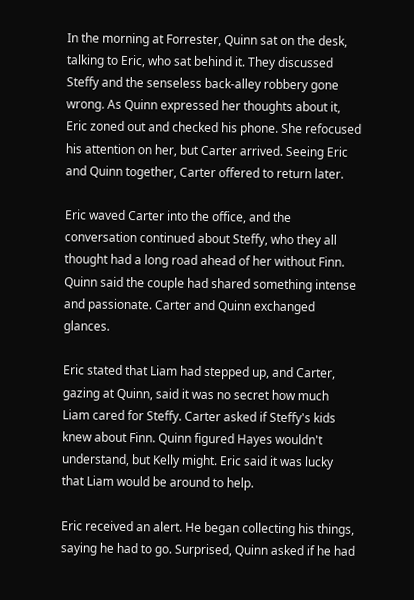In the morning at Forrester, Quinn sat on the desk, talking to Eric, who sat behind it. They discussed Steffy and the senseless back-alley robbery gone wrong. As Quinn expressed her thoughts about it, Eric zoned out and checked his phone. She refocused his attention on her, but Carter arrived. Seeing Eric and Quinn together, Carter offered to return later.

Eric waved Carter into the office, and the conversation continued about Steffy, who they all thought had a long road ahead of her without Finn. Quinn said the couple had shared something intense and passionate. Carter and Quinn exchanged glances.

Eric stated that Liam had stepped up, and Carter, gazing at Quinn, said it was no secret how much Liam cared for Steffy. Carter asked if Steffy's kids knew about Finn. Quinn figured Hayes wouldn't understand, but Kelly might. Eric said it was lucky that Liam would be around to help.

Eric received an alert. He began collecting his things, saying he had to go. Surprised, Quinn asked if he had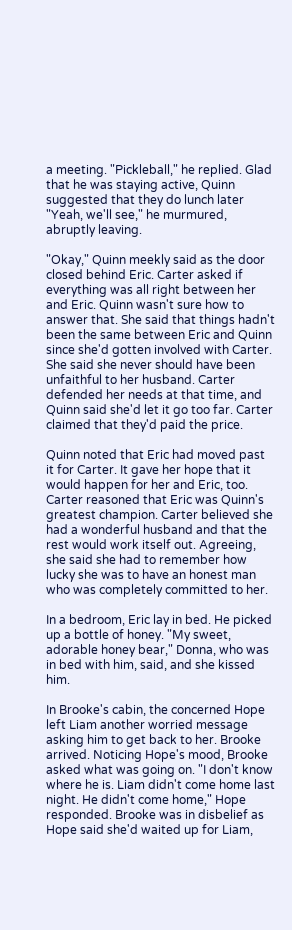a meeting. "Pickleball," he replied. Glad that he was staying active, Quinn suggested that they do lunch later "Yeah, we'll see," he murmured, abruptly leaving.

"Okay," Quinn meekly said as the door closed behind Eric. Carter asked if everything was all right between her and Eric. Quinn wasn't sure how to answer that. She said that things hadn't been the same between Eric and Quinn since she'd gotten involved with Carter. She said she never should have been unfaithful to her husband. Carter defended her needs at that time, and Quinn said she'd let it go too far. Carter claimed that they'd paid the price.

Quinn noted that Eric had moved past it for Carter. It gave her hope that it would happen for her and Eric, too. Carter reasoned that Eric was Quinn's greatest champion. Carter believed she had a wonderful husband and that the rest would work itself out. Agreeing, she said she had to remember how lucky she was to have an honest man who was completely committed to her.

In a bedroom, Eric lay in bed. He picked up a bottle of honey. "My sweet, adorable honey bear," Donna, who was in bed with him, said, and she kissed him.

In Brooke's cabin, the concerned Hope left Liam another worried message asking him to get back to her. Brooke arrived. Noticing Hope's mood, Brooke asked what was going on. "I don't know where he is. Liam didn't come home last night. He didn't come home," Hope responded. Brooke was in disbelief as Hope said she'd waited up for Liam,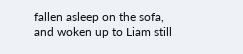fallen asleep on the sofa, and woken up to Liam still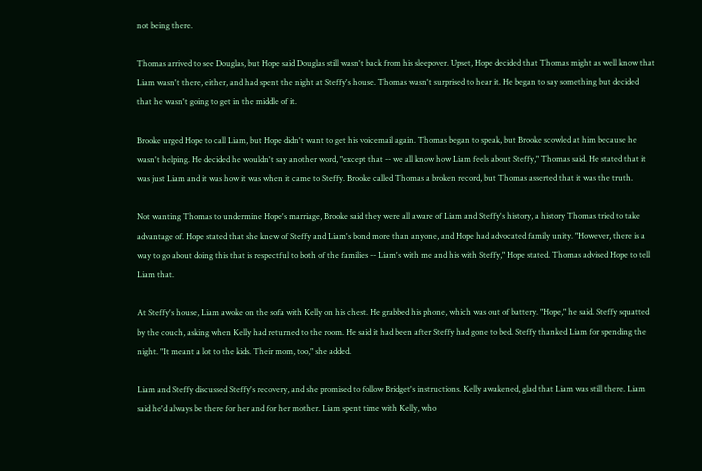not being there.

Thomas arrived to see Douglas, but Hope said Douglas still wasn't back from his sleepover. Upset, Hope decided that Thomas might as well know that Liam wasn't there, either, and had spent the night at Steffy's house. Thomas wasn't surprised to hear it. He began to say something but decided that he wasn't going to get in the middle of it.

Brooke urged Hope to call Liam, but Hope didn't want to get his voicemail again. Thomas began to speak, but Brooke scowled at him because he wasn't helping. He decided he wouldn't say another word, "except that -- we all know how Liam feels about Steffy," Thomas said. He stated that it was just Liam and it was how it was when it came to Steffy. Brooke called Thomas a broken record, but Thomas asserted that it was the truth.

Not wanting Thomas to undermine Hope's marriage, Brooke said they were all aware of Liam and Steffy's history, a history Thomas tried to take advantage of. Hope stated that she knew of Steffy and Liam's bond more than anyone, and Hope had advocated family unity. "However, there is a way to go about doing this that is respectful to both of the families -- Liam's with me and his with Steffy," Hope stated. Thomas advised Hope to tell Liam that.

At Steffy's house, Liam awoke on the sofa with Kelly on his chest. He grabbed his phone, which was out of battery. "Hope," he said. Steffy squatted by the couch, asking when Kelly had returned to the room. He said it had been after Steffy had gone to bed. Steffy thanked Liam for spending the night. "It meant a lot to the kids. Their mom, too," she added.

Liam and Steffy discussed Steffy's recovery, and she promised to follow Bridget's instructions. Kelly awakened, glad that Liam was still there. Liam said he'd always be there for her and for her mother. Liam spent time with Kelly, who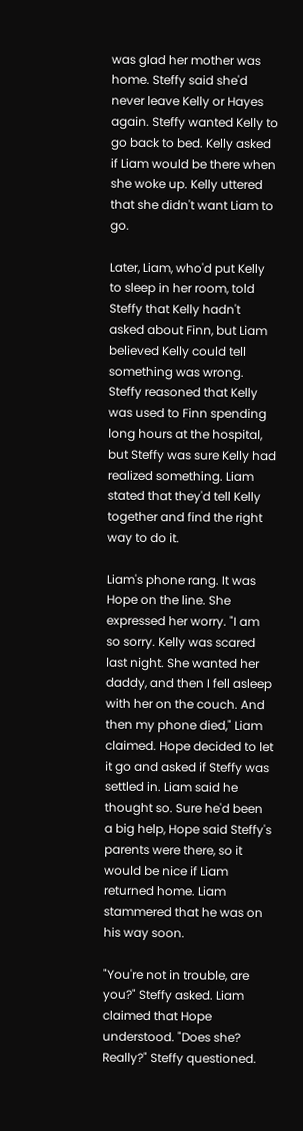was glad her mother was home. Steffy said she'd never leave Kelly or Hayes again. Steffy wanted Kelly to go back to bed. Kelly asked if Liam would be there when she woke up. Kelly uttered that she didn't want Liam to go.

Later, Liam, who'd put Kelly to sleep in her room, told Steffy that Kelly hadn't asked about Finn, but Liam believed Kelly could tell something was wrong. Steffy reasoned that Kelly was used to Finn spending long hours at the hospital, but Steffy was sure Kelly had realized something. Liam stated that they'd tell Kelly together and find the right way to do it.

Liam's phone rang. It was Hope on the line. She expressed her worry. "I am so sorry. Kelly was scared last night. She wanted her daddy, and then I fell asleep with her on the couch. And then my phone died," Liam claimed. Hope decided to let it go and asked if Steffy was settled in. Liam said he thought so. Sure he'd been a big help, Hope said Steffy's parents were there, so it would be nice if Liam returned home. Liam stammered that he was on his way soon.

"You're not in trouble, are you?" Steffy asked. Liam claimed that Hope understood. "Does she? Really?" Steffy questioned.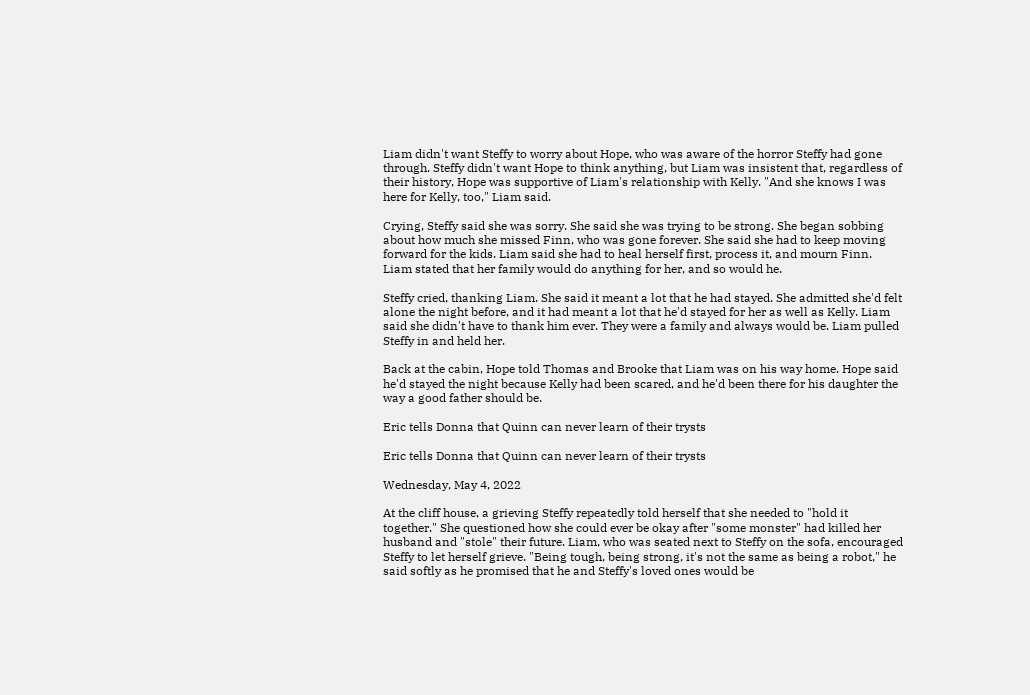Liam didn't want Steffy to worry about Hope, who was aware of the horror Steffy had gone through. Steffy didn't want Hope to think anything, but Liam was insistent that, regardless of their history, Hope was supportive of Liam's relationship with Kelly. "And she knows I was here for Kelly, too," Liam said.

Crying, Steffy said she was sorry. She said she was trying to be strong. She began sobbing about how much she missed Finn, who was gone forever. She said she had to keep moving forward for the kids. Liam said she had to heal herself first, process it, and mourn Finn. Liam stated that her family would do anything for her, and so would he.

Steffy cried, thanking Liam. She said it meant a lot that he had stayed. She admitted she'd felt alone the night before, and it had meant a lot that he'd stayed for her as well as Kelly. Liam said she didn't have to thank him ever. They were a family and always would be. Liam pulled Steffy in and held her.

Back at the cabin, Hope told Thomas and Brooke that Liam was on his way home. Hope said he'd stayed the night because Kelly had been scared, and he'd been there for his daughter the way a good father should be.

Eric tells Donna that Quinn can never learn of their trysts

Eric tells Donna that Quinn can never learn of their trysts

Wednesday, May 4, 2022

At the cliff house, a grieving Steffy repeatedly told herself that she needed to "hold it together." She questioned how she could ever be okay after "some monster" had killed her husband and "stole" their future. Liam, who was seated next to Steffy on the sofa, encouraged Steffy to let herself grieve. "Being tough, being strong, it's not the same as being a robot," he said softly as he promised that he and Steffy's loved ones would be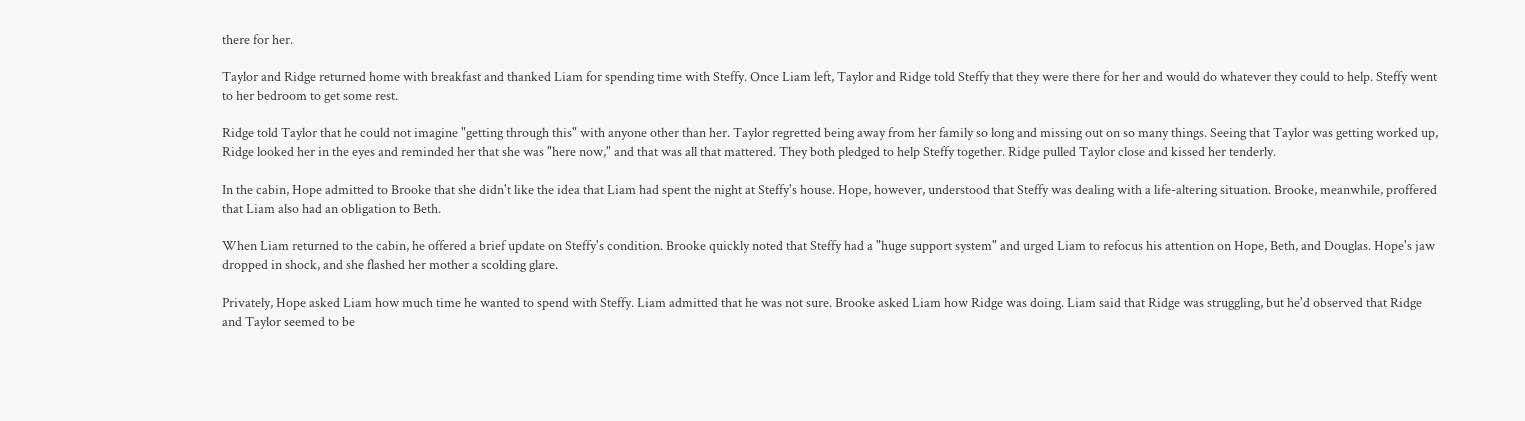there for her.

Taylor and Ridge returned home with breakfast and thanked Liam for spending time with Steffy. Once Liam left, Taylor and Ridge told Steffy that they were there for her and would do whatever they could to help. Steffy went to her bedroom to get some rest.

Ridge told Taylor that he could not imagine "getting through this" with anyone other than her. Taylor regretted being away from her family so long and missing out on so many things. Seeing that Taylor was getting worked up, Ridge looked her in the eyes and reminded her that she was "here now," and that was all that mattered. They both pledged to help Steffy together. Ridge pulled Taylor close and kissed her tenderly.

In the cabin, Hope admitted to Brooke that she didn't like the idea that Liam had spent the night at Steffy's house. Hope, however, understood that Steffy was dealing with a life-altering situation. Brooke, meanwhile, proffered that Liam also had an obligation to Beth.

When Liam returned to the cabin, he offered a brief update on Steffy's condition. Brooke quickly noted that Steffy had a "huge support system" and urged Liam to refocus his attention on Hope, Beth, and Douglas. Hope's jaw dropped in shock, and she flashed her mother a scolding glare.

Privately, Hope asked Liam how much time he wanted to spend with Steffy. Liam admitted that he was not sure. Brooke asked Liam how Ridge was doing. Liam said that Ridge was struggling, but he'd observed that Ridge and Taylor seemed to be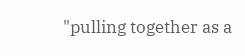"pulling together as a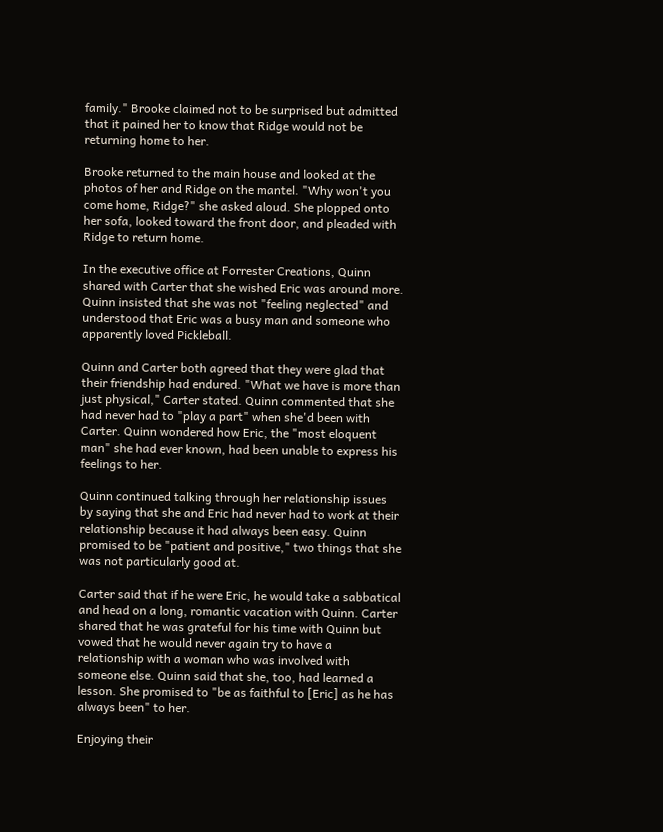family." Brooke claimed not to be surprised but admitted that it pained her to know that Ridge would not be returning home to her.

Brooke returned to the main house and looked at the photos of her and Ridge on the mantel. "Why won't you come home, Ridge?" she asked aloud. She plopped onto her sofa, looked toward the front door, and pleaded with Ridge to return home.

In the executive office at Forrester Creations, Quinn shared with Carter that she wished Eric was around more. Quinn insisted that she was not "feeling neglected" and understood that Eric was a busy man and someone who apparently loved Pickleball.

Quinn and Carter both agreed that they were glad that their friendship had endured. "What we have is more than just physical," Carter stated. Quinn commented that she had never had to "play a part" when she'd been with Carter. Quinn wondered how Eric, the "most eloquent man" she had ever known, had been unable to express his feelings to her.

Quinn continued talking through her relationship issues by saying that she and Eric had never had to work at their relationship because it had always been easy. Quinn promised to be "patient and positive," two things that she was not particularly good at.

Carter said that if he were Eric, he would take a sabbatical and head on a long, romantic vacation with Quinn. Carter shared that he was grateful for his time with Quinn but vowed that he would never again try to have a relationship with a woman who was involved with someone else. Quinn said that she, too, had learned a lesson. She promised to "be as faithful to [Eric] as he has always been" to her.

Enjoying their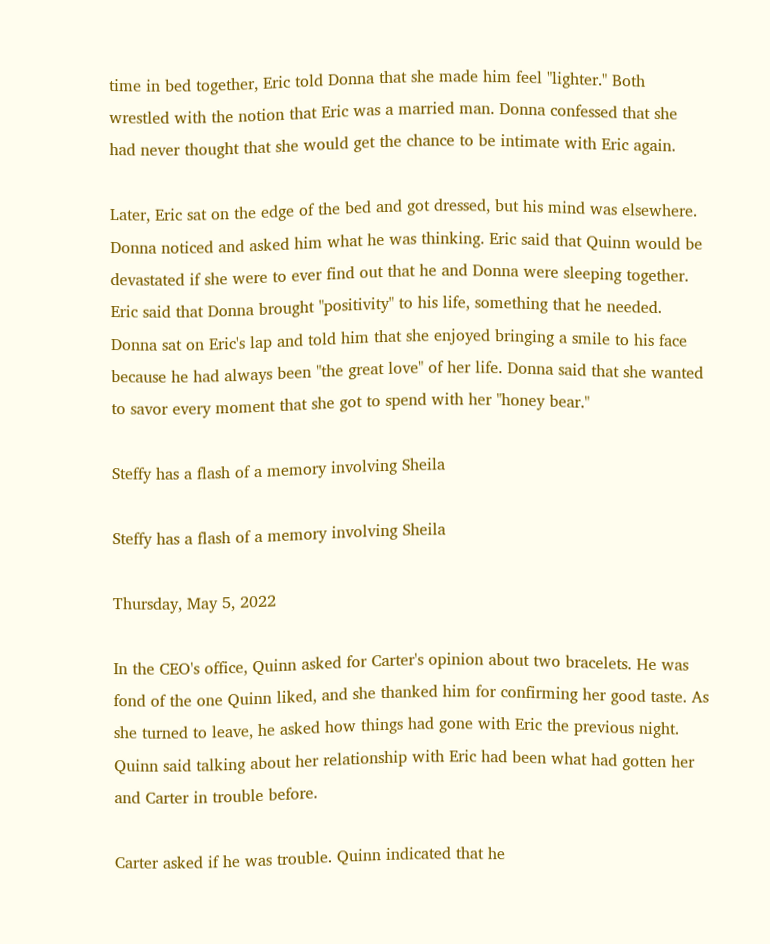time in bed together, Eric told Donna that she made him feel "lighter." Both wrestled with the notion that Eric was a married man. Donna confessed that she had never thought that she would get the chance to be intimate with Eric again.

Later, Eric sat on the edge of the bed and got dressed, but his mind was elsewhere. Donna noticed and asked him what he was thinking. Eric said that Quinn would be devastated if she were to ever find out that he and Donna were sleeping together. Eric said that Donna brought "positivity" to his life, something that he needed. Donna sat on Eric's lap and told him that she enjoyed bringing a smile to his face because he had always been "the great love" of her life. Donna said that she wanted to savor every moment that she got to spend with her "honey bear."

Steffy has a flash of a memory involving Sheila

Steffy has a flash of a memory involving Sheila

Thursday, May 5, 2022

In the CEO's office, Quinn asked for Carter's opinion about two bracelets. He was fond of the one Quinn liked, and she thanked him for confirming her good taste. As she turned to leave, he asked how things had gone with Eric the previous night. Quinn said talking about her relationship with Eric had been what had gotten her and Carter in trouble before.

Carter asked if he was trouble. Quinn indicated that he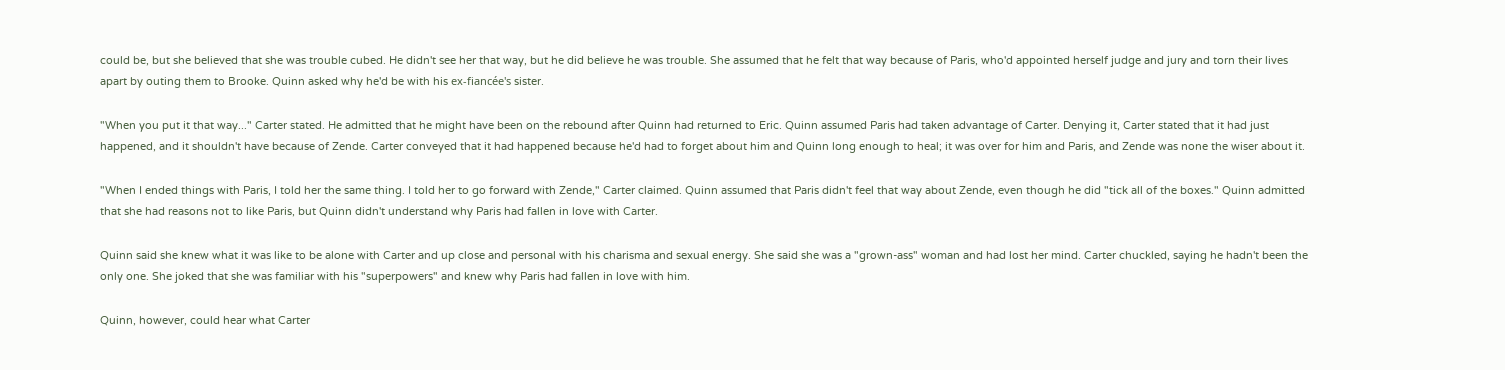could be, but she believed that she was trouble cubed. He didn't see her that way, but he did believe he was trouble. She assumed that he felt that way because of Paris, who'd appointed herself judge and jury and torn their lives apart by outing them to Brooke. Quinn asked why he'd be with his ex-fiancée's sister.

"When you put it that way..." Carter stated. He admitted that he might have been on the rebound after Quinn had returned to Eric. Quinn assumed Paris had taken advantage of Carter. Denying it, Carter stated that it had just happened, and it shouldn't have because of Zende. Carter conveyed that it had happened because he'd had to forget about him and Quinn long enough to heal; it was over for him and Paris, and Zende was none the wiser about it.

"When I ended things with Paris, I told her the same thing. I told her to go forward with Zende," Carter claimed. Quinn assumed that Paris didn't feel that way about Zende, even though he did "tick all of the boxes." Quinn admitted that she had reasons not to like Paris, but Quinn didn't understand why Paris had fallen in love with Carter.

Quinn said she knew what it was like to be alone with Carter and up close and personal with his charisma and sexual energy. She said she was a "grown-ass" woman and had lost her mind. Carter chuckled, saying he hadn't been the only one. She joked that she was familiar with his "superpowers" and knew why Paris had fallen in love with him.

Quinn, however, could hear what Carter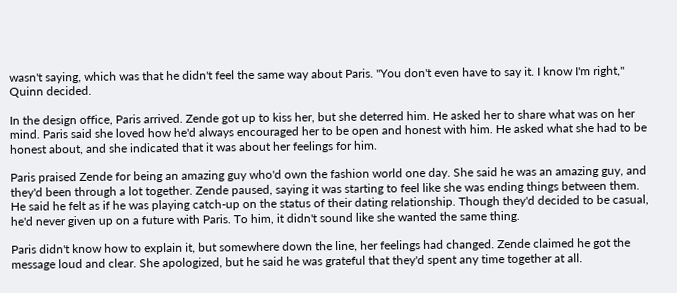wasn't saying, which was that he didn't feel the same way about Paris. "You don't even have to say it. I know I'm right," Quinn decided.

In the design office, Paris arrived. Zende got up to kiss her, but she deterred him. He asked her to share what was on her mind. Paris said she loved how he'd always encouraged her to be open and honest with him. He asked what she had to be honest about, and she indicated that it was about her feelings for him.

Paris praised Zende for being an amazing guy who'd own the fashion world one day. She said he was an amazing guy, and they'd been through a lot together. Zende paused, saying it was starting to feel like she was ending things between them. He said he felt as if he was playing catch-up on the status of their dating relationship. Though they'd decided to be casual, he'd never given up on a future with Paris. To him, it didn't sound like she wanted the same thing.

Paris didn't know how to explain it, but somewhere down the line, her feelings had changed. Zende claimed he got the message loud and clear. She apologized, but he said he was grateful that they'd spent any time together at all.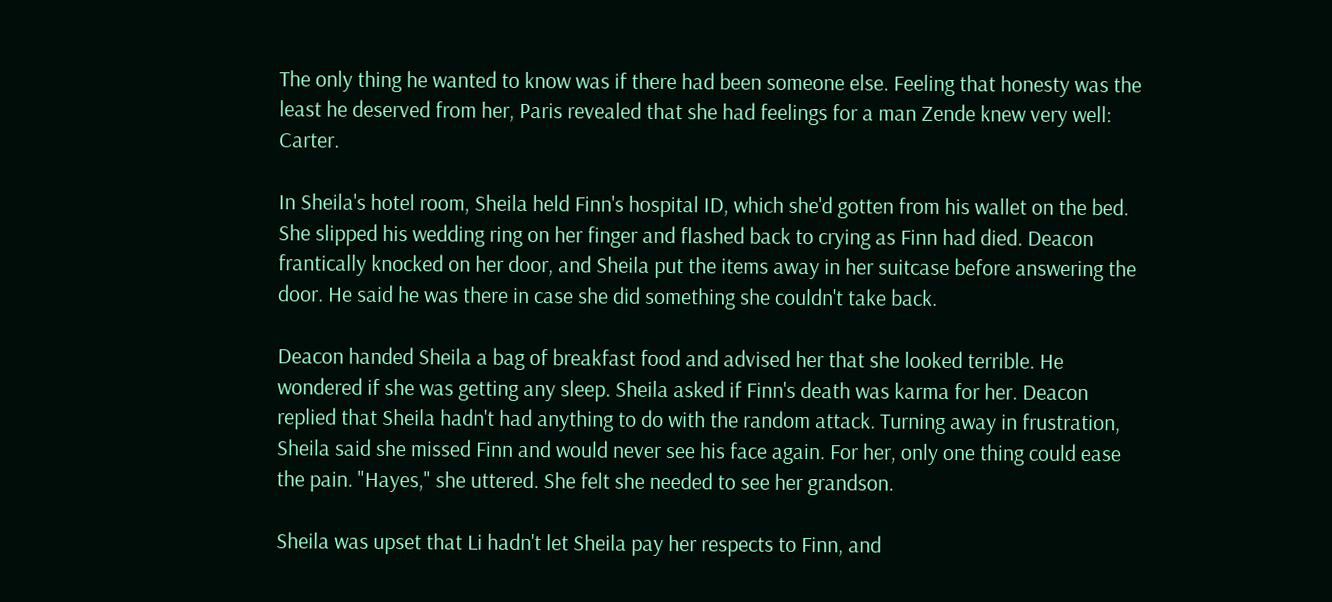The only thing he wanted to know was if there had been someone else. Feeling that honesty was the least he deserved from her, Paris revealed that she had feelings for a man Zende knew very well: Carter.

In Sheila's hotel room, Sheila held Finn's hospital ID, which she'd gotten from his wallet on the bed. She slipped his wedding ring on her finger and flashed back to crying as Finn had died. Deacon frantically knocked on her door, and Sheila put the items away in her suitcase before answering the door. He said he was there in case she did something she couldn't take back.

Deacon handed Sheila a bag of breakfast food and advised her that she looked terrible. He wondered if she was getting any sleep. Sheila asked if Finn's death was karma for her. Deacon replied that Sheila hadn't had anything to do with the random attack. Turning away in frustration, Sheila said she missed Finn and would never see his face again. For her, only one thing could ease the pain. "Hayes," she uttered. She felt she needed to see her grandson.

Sheila was upset that Li hadn't let Sheila pay her respects to Finn, and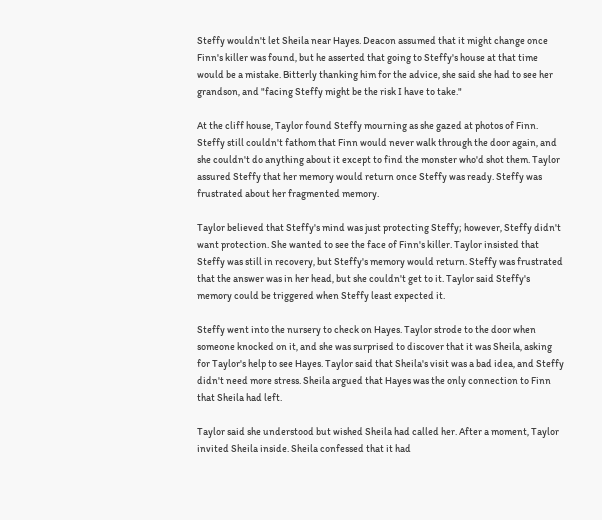Steffy wouldn't let Sheila near Hayes. Deacon assumed that it might change once Finn's killer was found, but he asserted that going to Steffy's house at that time would be a mistake. Bitterly thanking him for the advice, she said she had to see her grandson, and "facing Steffy might be the risk I have to take."

At the cliff house, Taylor found Steffy mourning as she gazed at photos of Finn. Steffy still couldn't fathom that Finn would never walk through the door again, and she couldn't do anything about it except to find the monster who'd shot them. Taylor assured Steffy that her memory would return once Steffy was ready. Steffy was frustrated about her fragmented memory.

Taylor believed that Steffy's mind was just protecting Steffy; however, Steffy didn't want protection. She wanted to see the face of Finn's killer. Taylor insisted that Steffy was still in recovery, but Steffy's memory would return. Steffy was frustrated that the answer was in her head, but she couldn't get to it. Taylor said Steffy's memory could be triggered when Steffy least expected it.

Steffy went into the nursery to check on Hayes. Taylor strode to the door when someone knocked on it, and she was surprised to discover that it was Sheila, asking for Taylor's help to see Hayes. Taylor said that Sheila's visit was a bad idea, and Steffy didn't need more stress. Sheila argued that Hayes was the only connection to Finn that Sheila had left.

Taylor said she understood but wished Sheila had called her. After a moment, Taylor invited Sheila inside. Sheila confessed that it had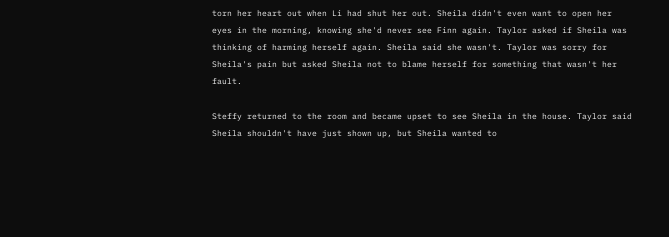torn her heart out when Li had shut her out. Sheila didn't even want to open her eyes in the morning, knowing she'd never see Finn again. Taylor asked if Sheila was thinking of harming herself again. Sheila said she wasn't. Taylor was sorry for Sheila's pain but asked Sheila not to blame herself for something that wasn't her fault.

Steffy returned to the room and became upset to see Sheila in the house. Taylor said Sheila shouldn't have just shown up, but Sheila wanted to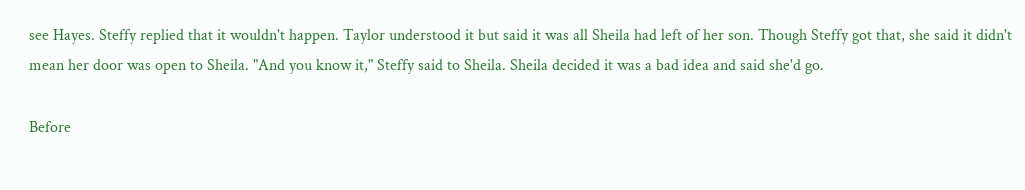see Hayes. Steffy replied that it wouldn't happen. Taylor understood it but said it was all Sheila had left of her son. Though Steffy got that, she said it didn't mean her door was open to Sheila. "And you know it," Steffy said to Sheila. Sheila decided it was a bad idea and said she'd go.

Before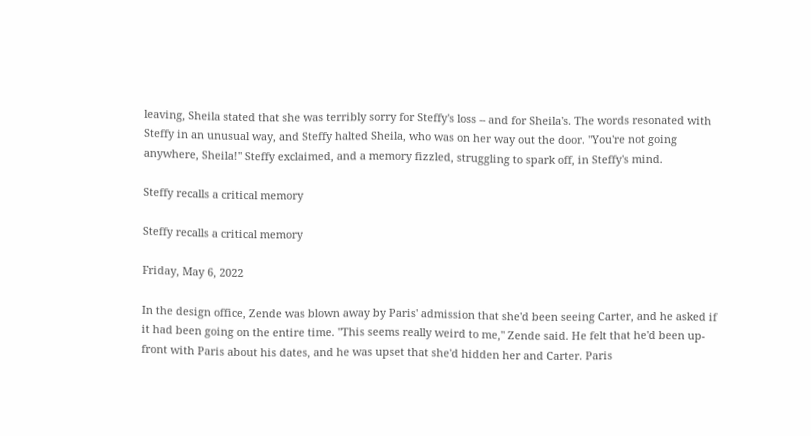leaving, Sheila stated that she was terribly sorry for Steffy's loss -- and for Sheila's. The words resonated with Steffy in an unusual way, and Steffy halted Sheila, who was on her way out the door. "You're not going anywhere, Sheila!" Steffy exclaimed, and a memory fizzled, struggling to spark off, in Steffy's mind.

Steffy recalls a critical memory

Steffy recalls a critical memory

Friday, May 6, 2022

In the design office, Zende was blown away by Paris' admission that she'd been seeing Carter, and he asked if it had been going on the entire time. "This seems really weird to me," Zende said. He felt that he'd been up-front with Paris about his dates, and he was upset that she'd hidden her and Carter. Paris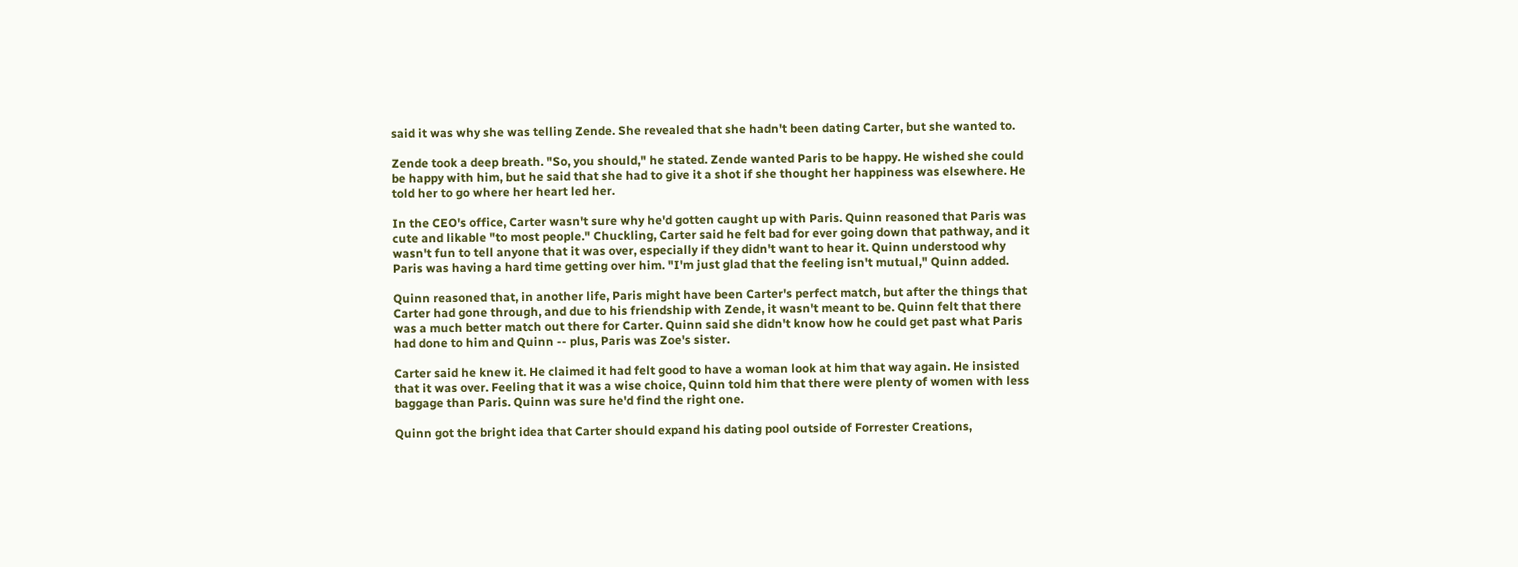said it was why she was telling Zende. She revealed that she hadn't been dating Carter, but she wanted to.

Zende took a deep breath. "So, you should," he stated. Zende wanted Paris to be happy. He wished she could be happy with him, but he said that she had to give it a shot if she thought her happiness was elsewhere. He told her to go where her heart led her.

In the CEO's office, Carter wasn't sure why he'd gotten caught up with Paris. Quinn reasoned that Paris was cute and likable "to most people." Chuckling, Carter said he felt bad for ever going down that pathway, and it wasn't fun to tell anyone that it was over, especially if they didn't want to hear it. Quinn understood why Paris was having a hard time getting over him. "I'm just glad that the feeling isn't mutual," Quinn added.

Quinn reasoned that, in another life, Paris might have been Carter's perfect match, but after the things that Carter had gone through, and due to his friendship with Zende, it wasn't meant to be. Quinn felt that there was a much better match out there for Carter. Quinn said she didn't know how he could get past what Paris had done to him and Quinn -- plus, Paris was Zoe's sister.

Carter said he knew it. He claimed it had felt good to have a woman look at him that way again. He insisted that it was over. Feeling that it was a wise choice, Quinn told him that there were plenty of women with less baggage than Paris. Quinn was sure he'd find the right one.

Quinn got the bright idea that Carter should expand his dating pool outside of Forrester Creations,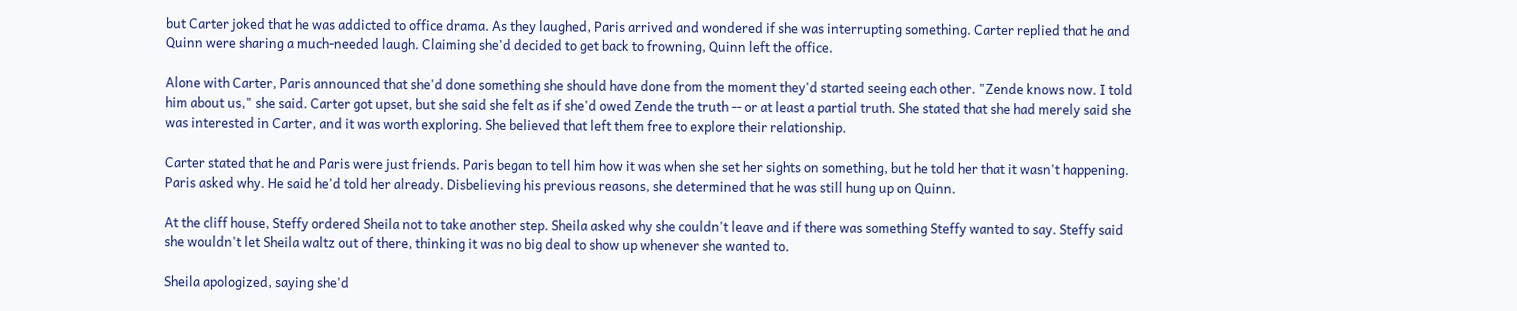but Carter joked that he was addicted to office drama. As they laughed, Paris arrived and wondered if she was interrupting something. Carter replied that he and Quinn were sharing a much-needed laugh. Claiming she'd decided to get back to frowning, Quinn left the office.

Alone with Carter, Paris announced that she'd done something she should have done from the moment they'd started seeing each other. "Zende knows now. I told him about us," she said. Carter got upset, but she said she felt as if she'd owed Zende the truth -- or at least a partial truth. She stated that she had merely said she was interested in Carter, and it was worth exploring. She believed that left them free to explore their relationship.

Carter stated that he and Paris were just friends. Paris began to tell him how it was when she set her sights on something, but he told her that it wasn't happening. Paris asked why. He said he'd told her already. Disbelieving his previous reasons, she determined that he was still hung up on Quinn.

At the cliff house, Steffy ordered Sheila not to take another step. Sheila asked why she couldn't leave and if there was something Steffy wanted to say. Steffy said she wouldn't let Sheila waltz out of there, thinking it was no big deal to show up whenever she wanted to.

Sheila apologized, saying she'd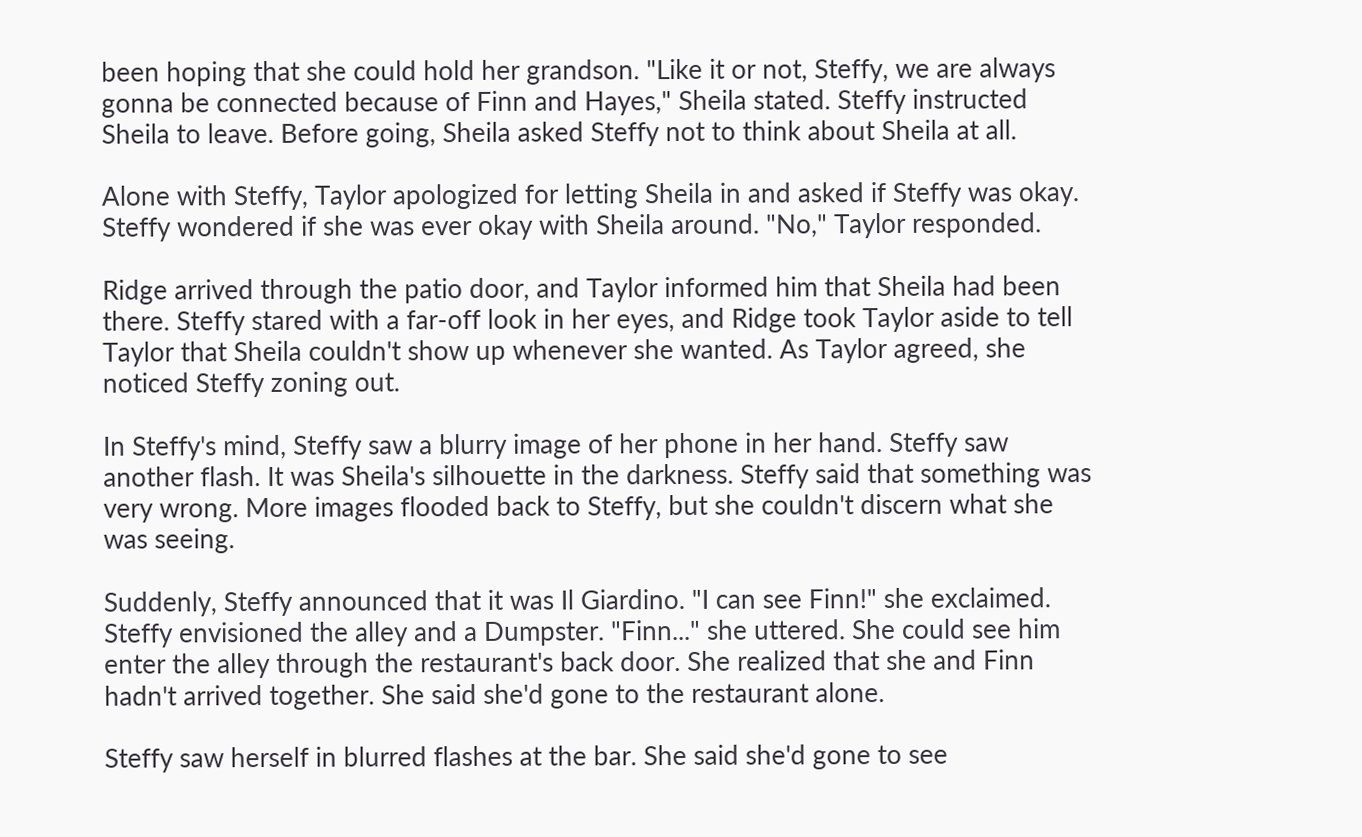been hoping that she could hold her grandson. "Like it or not, Steffy, we are always gonna be connected because of Finn and Hayes," Sheila stated. Steffy instructed Sheila to leave. Before going, Sheila asked Steffy not to think about Sheila at all.

Alone with Steffy, Taylor apologized for letting Sheila in and asked if Steffy was okay. Steffy wondered if she was ever okay with Sheila around. "No," Taylor responded.

Ridge arrived through the patio door, and Taylor informed him that Sheila had been there. Steffy stared with a far-off look in her eyes, and Ridge took Taylor aside to tell Taylor that Sheila couldn't show up whenever she wanted. As Taylor agreed, she noticed Steffy zoning out.

In Steffy's mind, Steffy saw a blurry image of her phone in her hand. Steffy saw another flash. It was Sheila's silhouette in the darkness. Steffy said that something was very wrong. More images flooded back to Steffy, but she couldn't discern what she was seeing.

Suddenly, Steffy announced that it was Il Giardino. "I can see Finn!" she exclaimed. Steffy envisioned the alley and a Dumpster. "Finn..." she uttered. She could see him enter the alley through the restaurant's back door. She realized that she and Finn hadn't arrived together. She said she'd gone to the restaurant alone.

Steffy saw herself in blurred flashes at the bar. She said she'd gone to see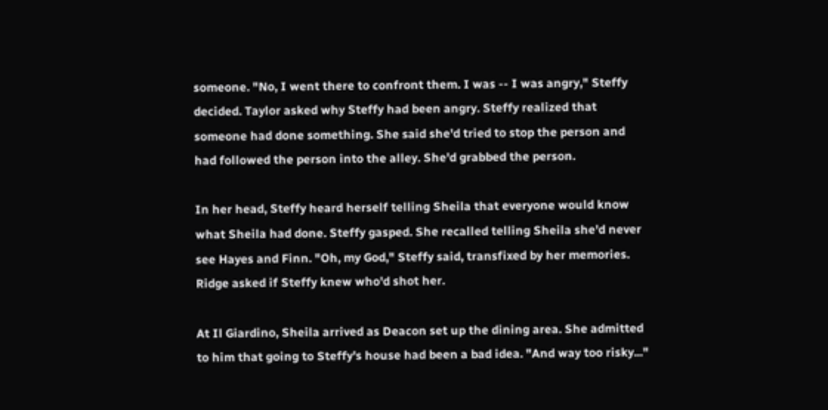someone. "No, I went there to confront them. I was -- I was angry," Steffy decided. Taylor asked why Steffy had been angry. Steffy realized that someone had done something. She said she'd tried to stop the person and had followed the person into the alley. She'd grabbed the person.

In her head, Steffy heard herself telling Sheila that everyone would know what Sheila had done. Steffy gasped. She recalled telling Sheila she'd never see Hayes and Finn. "Oh, my God," Steffy said, transfixed by her memories. Ridge asked if Steffy knew who'd shot her.

At Il Giardino, Sheila arrived as Deacon set up the dining area. She admitted to him that going to Steffy's house had been a bad idea. "And way too risky..."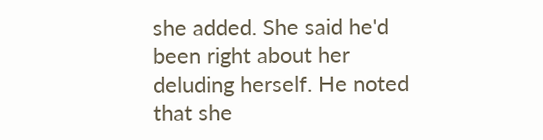she added. She said he'd been right about her deluding herself. He noted that she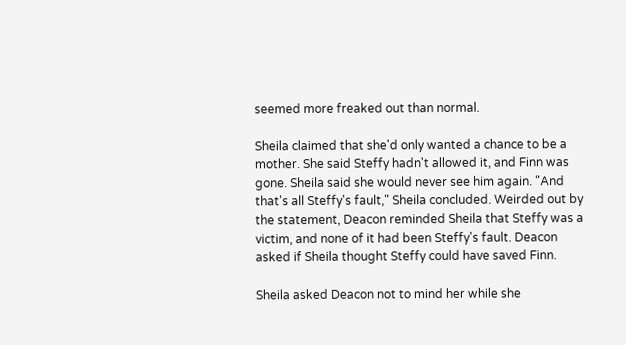seemed more freaked out than normal.

Sheila claimed that she'd only wanted a chance to be a mother. She said Steffy hadn't allowed it, and Finn was gone. Sheila said she would never see him again. "And that's all Steffy's fault," Sheila concluded. Weirded out by the statement, Deacon reminded Sheila that Steffy was a victim, and none of it had been Steffy's fault. Deacon asked if Sheila thought Steffy could have saved Finn.

Sheila asked Deacon not to mind her while she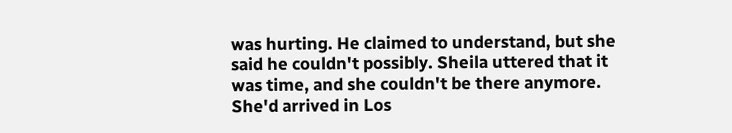was hurting. He claimed to understand, but she said he couldn't possibly. Sheila uttered that it was time, and she couldn't be there anymore. She'd arrived in Los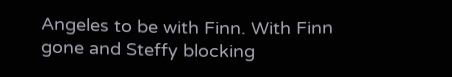Angeles to be with Finn. With Finn gone and Steffy blocking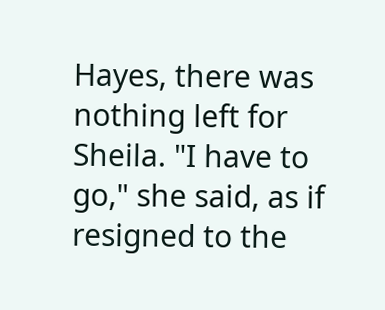Hayes, there was nothing left for Sheila. "I have to go," she said, as if resigned to the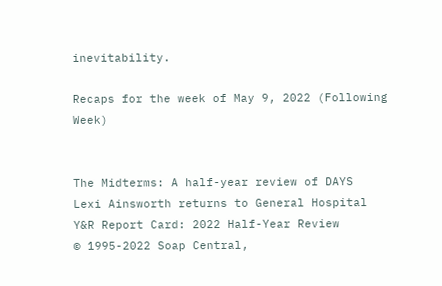inevitability.

Recaps for the week of May 9, 2022 (Following Week)


The Midterms: A half-year review of DAYS
Lexi Ainsworth returns to General Hospital
Y&R Report Card: 2022 Half-Year Review
© 1995-2022 Soap Central,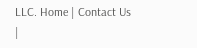LLC. Home | Contact Us |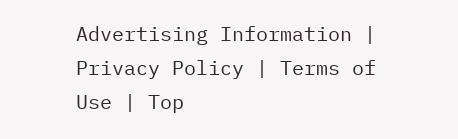Advertising Information | Privacy Policy | Terms of Use | Top